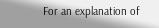For an explanation of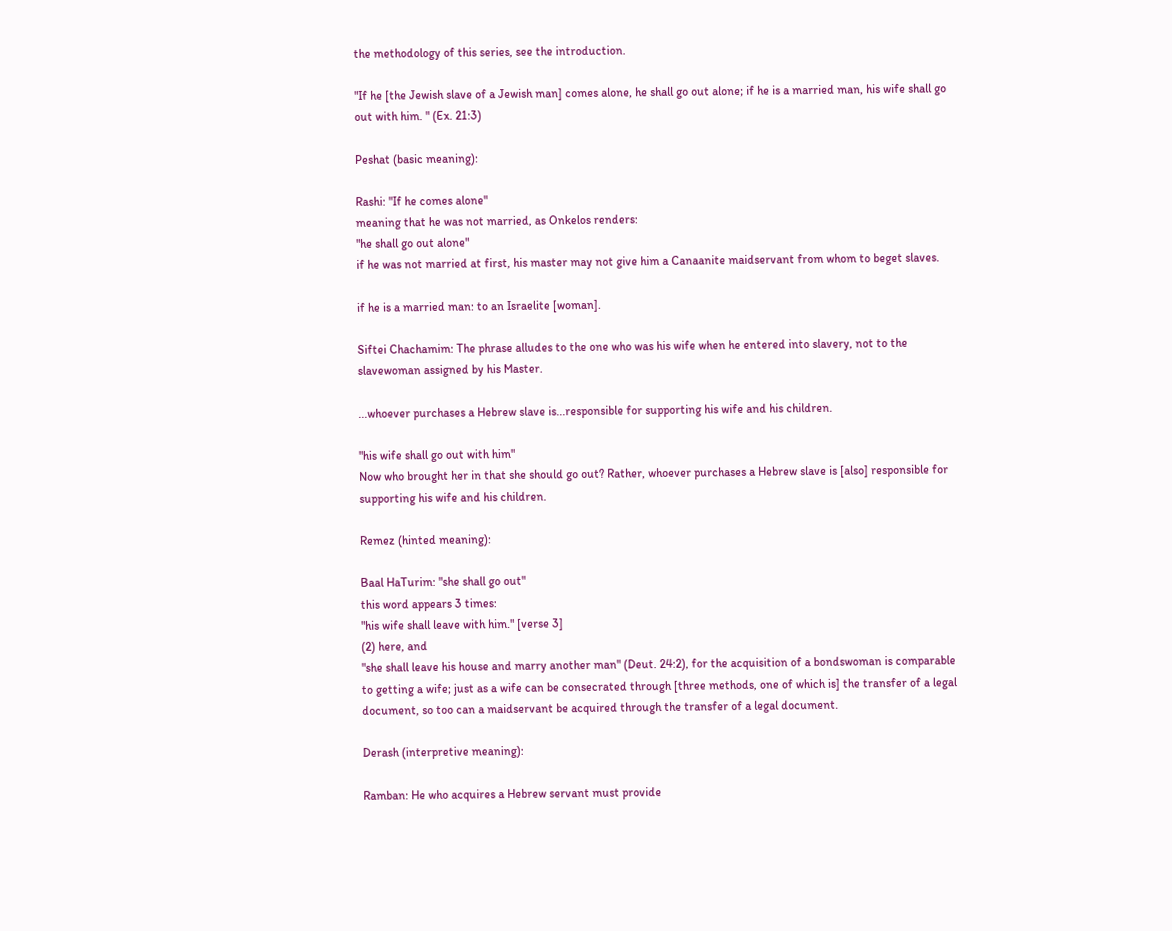the methodology of this series, see the introduction.

"If he [the Jewish slave of a Jewish man] comes alone, he shall go out alone; if he is a married man, his wife shall go out with him. " (Ex. 21:3)

Peshat (basic meaning):

Rashi: "If he comes alone"
meaning that he was not married, as Onkelos renders:
"he shall go out alone"
if he was not married at first, his master may not give him a Canaanite maidservant from whom to beget slaves.

if he is a married man: to an Israelite [woman].

Siftei Chachamim: The phrase alludes to the one who was his wife when he entered into slavery, not to the slavewoman assigned by his Master.

...whoever purchases a Hebrew slave is...responsible for supporting his wife and his children.

"his wife shall go out with him"
Now who brought her in that she should go out? Rather, whoever purchases a Hebrew slave is [also] responsible for supporting his wife and his children.

Remez (hinted meaning):

Baal HaTurim: "she shall go out"
this word appears 3 times:
"his wife shall leave with him." [verse 3]
(2) here, and
"she shall leave his house and marry another man" (Deut. 24:2), for the acquisition of a bondswoman is comparable to getting a wife; just as a wife can be consecrated through [three methods, one of which is] the transfer of a legal document, so too can a maidservant be acquired through the transfer of a legal document.

Derash (interpretive meaning):

Ramban: He who acquires a Hebrew servant must provide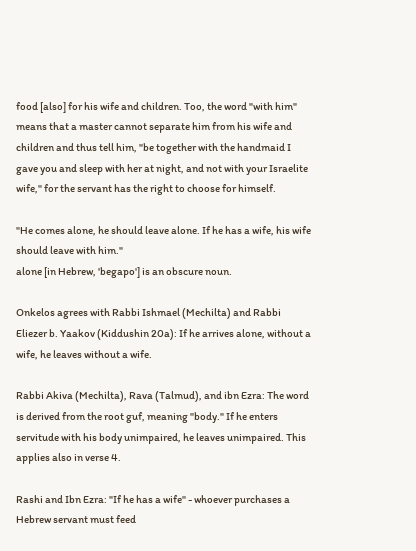food [also] for his wife and children. Too, the word "with him" means that a master cannot separate him from his wife and children and thus tell him, "be together with the handmaid I gave you and sleep with her at night, and not with your Israelite wife," for the servant has the right to choose for himself.

"He comes alone, he should leave alone. If he has a wife, his wife should leave with him."
alone [in Hebrew, 'begapo'] is an obscure noun.

Onkelos agrees with Rabbi Ishmael (Mechilta) and Rabbi Eliezer b. Yaakov (Kiddushin 20a): If he arrives alone, without a wife, he leaves without a wife.

Rabbi Akiva (Mechilta), Rava (Talmud), and ibn Ezra: The word is derived from the root guf, meaning "body." If he enters servitude with his body unimpaired, he leaves unimpaired. This applies also in verse 4.

Rashi and Ibn Ezra: "If he has a wife" - whoever purchases a Hebrew servant must feed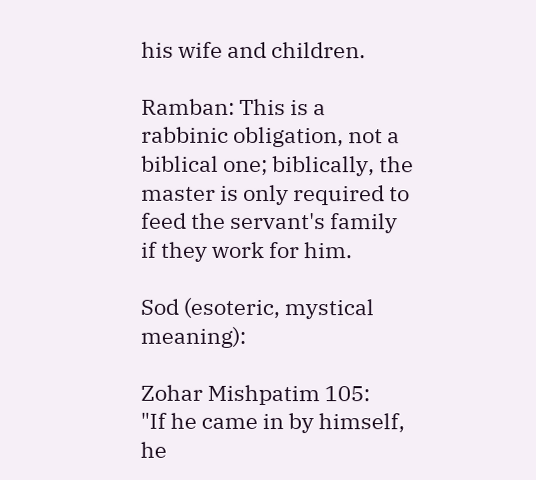his wife and children.

Ramban: This is a rabbinic obligation, not a biblical one; biblically, the master is only required to feed the servant's family if they work for him.

Sod (esoteric, mystical meaning):

Zohar Mishpatim 105:
"If he came in by himself, he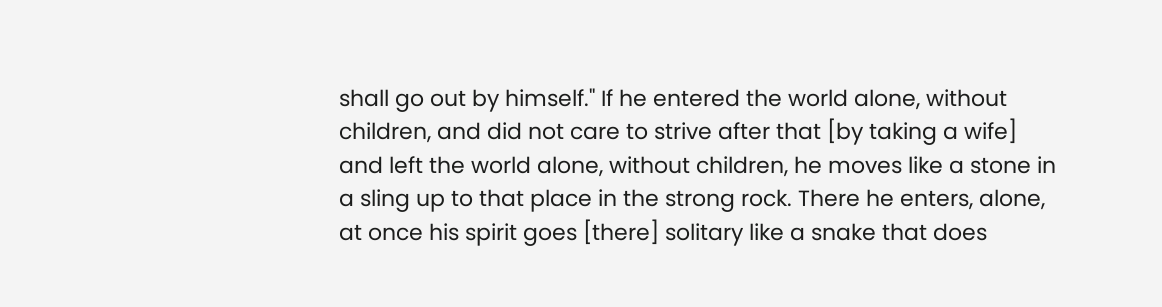shall go out by himself." If he entered the world alone, without children, and did not care to strive after that [by taking a wife] and left the world alone, without children, he moves like a stone in a sling up to that place in the strong rock. There he enters, alone, at once his spirit goes [there] solitary like a snake that does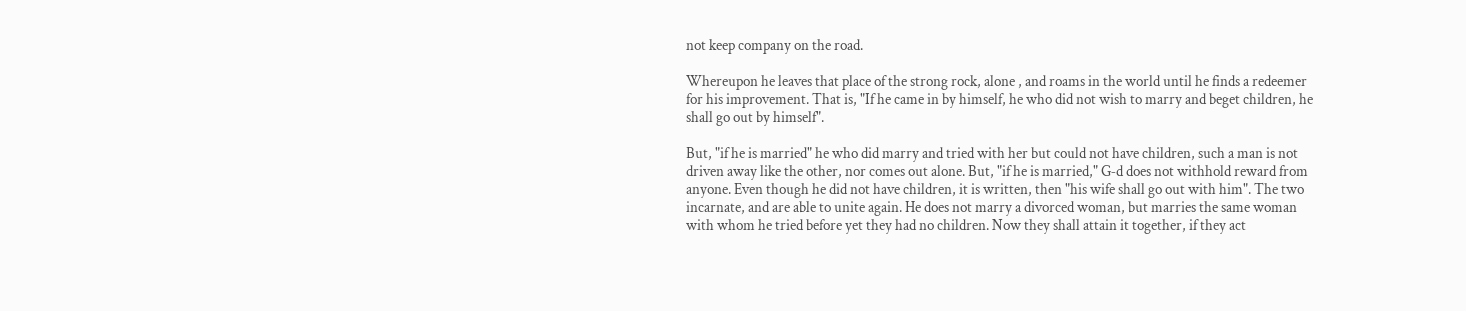not keep company on the road.

Whereupon he leaves that place of the strong rock, alone , and roams in the world until he finds a redeemer for his improvement. That is, "If he came in by himself, he who did not wish to marry and beget children, he shall go out by himself".

But, "if he is married" he who did marry and tried with her but could not have children, such a man is not driven away like the other, nor comes out alone. But, "if he is married," G‑d does not withhold reward from anyone. Even though he did not have children, it is written, then "his wife shall go out with him". The two incarnate, and are able to unite again. He does not marry a divorced woman, but marries the same woman with whom he tried before yet they had no children. Now they shall attain it together, if they act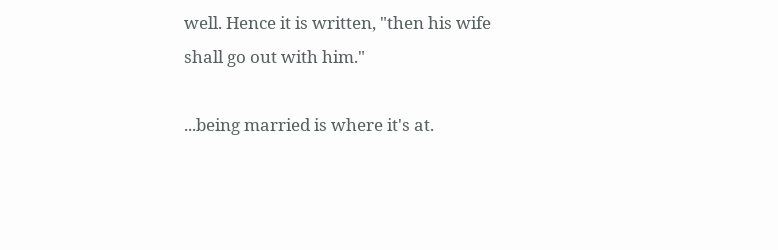well. Hence it is written, "then his wife shall go out with him."

...being married is where it's at.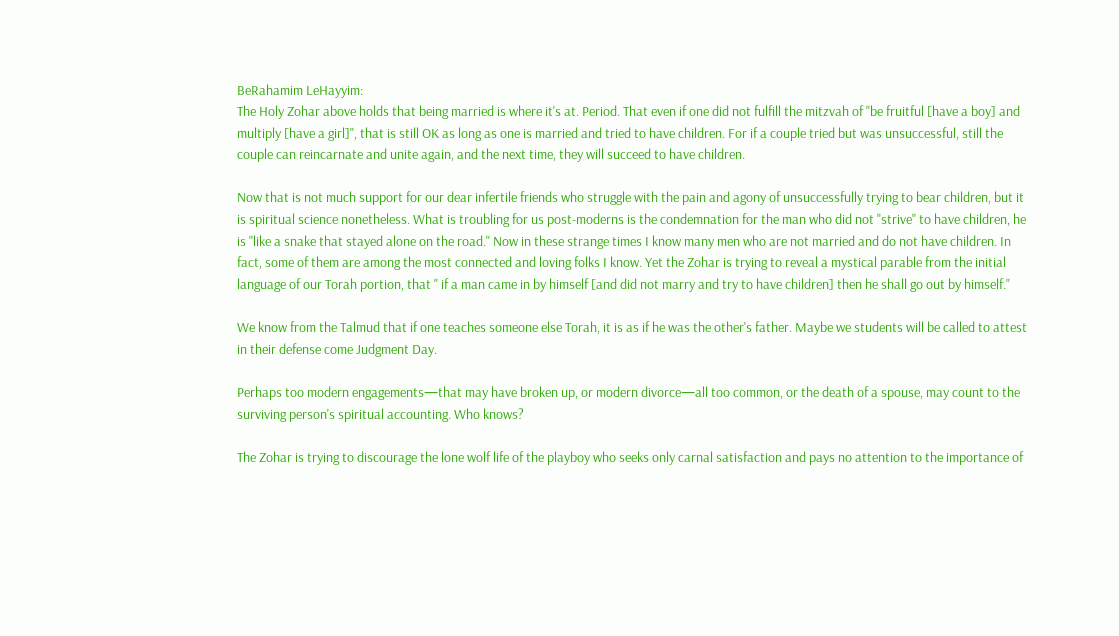BeRahamim LeHayyim:
The Holy Zohar above holds that being married is where it's at. Period. That even if one did not fulfill the mitzvah of "be fruitful [have a boy] and multiply [have a girl]", that is still OK as long as one is married and tried to have children. For if a couple tried but was unsuccessful, still the couple can reincarnate and unite again, and the next time, they will succeed to have children.

Now that is not much support for our dear infertile friends who struggle with the pain and agony of unsuccessfully trying to bear children, but it is spiritual science nonetheless. What is troubling for us post-moderns is the condemnation for the man who did not "strive" to have children, he is "like a snake that stayed alone on the road." Now in these strange times I know many men who are not married and do not have children. In fact, some of them are among the most connected and loving folks I know. Yet the Zohar is trying to reveal a mystical parable from the initial language of our Torah portion, that " if a man came in by himself [and did not marry and try to have children] then he shall go out by himself."

We know from the Talmud that if one teaches someone else Torah, it is as if he was the other's father. Maybe we students will be called to attest in their defense come Judgment Day.

Perhaps too modern engagements—that may have broken up, or modern divorce—all too common, or the death of a spouse, may count to the surviving person's spiritual accounting. Who knows?

The Zohar is trying to discourage the lone wolf life of the playboy who seeks only carnal satisfaction and pays no attention to the importance of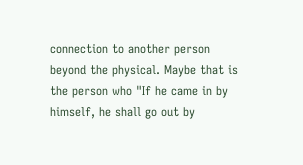connection to another person beyond the physical. Maybe that is the person who "If he came in by himself, he shall go out by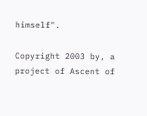himself".

Copyright 2003 by, a project of Ascent of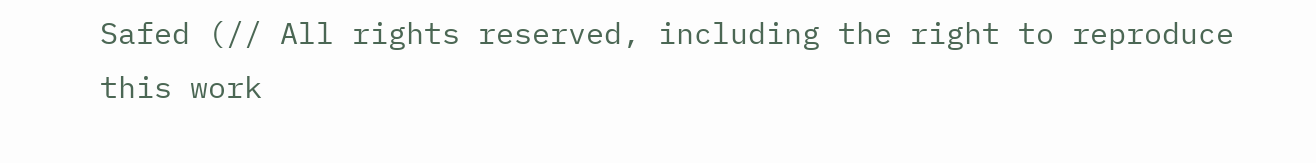Safed (// All rights reserved, including the right to reproduce this work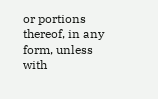or portions thereof, in any form, unless with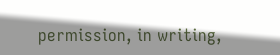permission, in writing,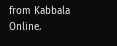from Kabbala Online.